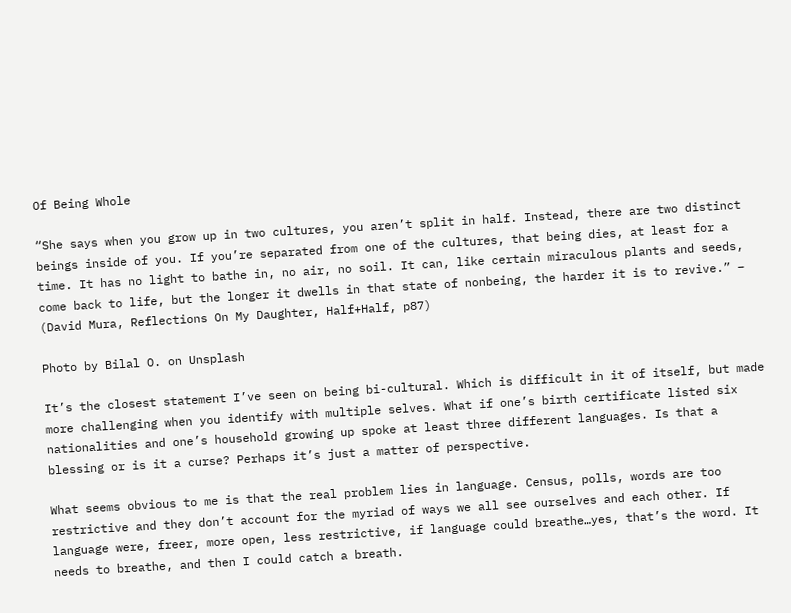Of Being Whole

“She says when you grow up in two cultures, you aren’t split in half. Instead, there are two distinct beings inside of you. If you’re separated from one of the cultures, that being dies, at least for a time. It has no light to bathe in, no air, no soil. It can, like certain miraculous plants and seeds, come back to life, but the longer it dwells in that state of nonbeing, the harder it is to revive.” – (David Mura, Reflections On My Daughter, Half+Half, p87)

Photo by Bilal O. on Unsplash

It’s the closest statement I’ve seen on being bi-cultural. Which is difficult in it of itself, but made more challenging when you identify with multiple selves. What if one’s birth certificate listed six nationalities and one’s household growing up spoke at least three different languages. Is that a blessing or is it a curse? Perhaps it’s just a matter of perspective.

What seems obvious to me is that the real problem lies in language. Census, polls, words are too restrictive and they don’t account for the myriad of ways we all see ourselves and each other. If language were, freer, more open, less restrictive, if language could breathe…yes, that’s the word. It needs to breathe, and then I could catch a breath.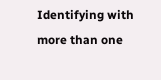Identifying with more than one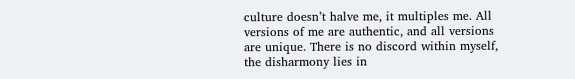culture doesn’t halve me, it multiples me. All versions of me are authentic, and all versions are unique. There is no discord within myself, the disharmony lies in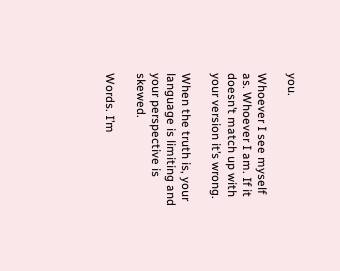you.

Whoever I see myself as. Whoever I am. If it doesn’t match up with your version it’s wrong.

When the truth is, your language is limiting and your perspective is skewed.

Words. I’m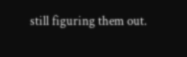still figuring them out.